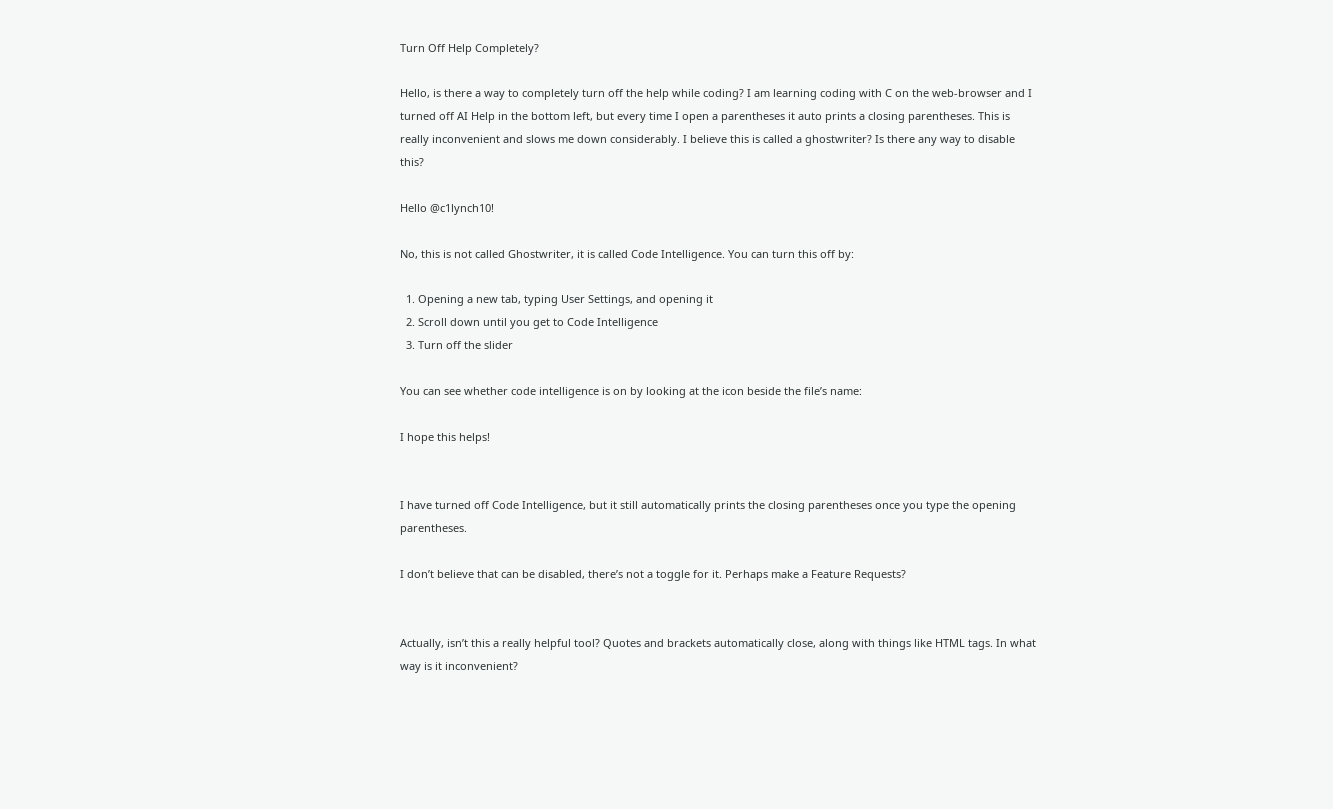Turn Off Help Completely?

Hello, is there a way to completely turn off the help while coding? I am learning coding with C on the web-browser and I turned off AI Help in the bottom left, but every time I open a parentheses it auto prints a closing parentheses. This is really inconvenient and slows me down considerably. I believe this is called a ghostwriter? Is there any way to disable this?

Hello @c1lynch10!

No, this is not called Ghostwriter, it is called Code Intelligence. You can turn this off by:

  1. Opening a new tab, typing User Settings, and opening it
  2. Scroll down until you get to Code Intelligence
  3. Turn off the slider

You can see whether code intelligence is on by looking at the icon beside the file’s name:

I hope this helps!


I have turned off Code Intelligence, but it still automatically prints the closing parentheses once you type the opening parentheses.

I don’t believe that can be disabled, there’s not a toggle for it. Perhaps make a Feature Requests?


Actually, isn’t this a really helpful tool? Quotes and brackets automatically close, along with things like HTML tags. In what way is it inconvenient?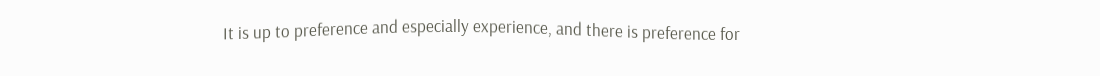It is up to preference and especially experience, and there is preference for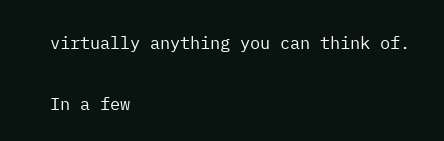virtually anything you can think of.

In a few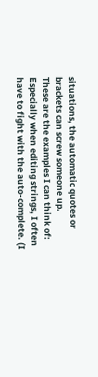situations, the automatic quotes or brackets can screw someone up.
These are the examples I can think of:
Especially when editing strings, I often have to fight with the auto-complete. (I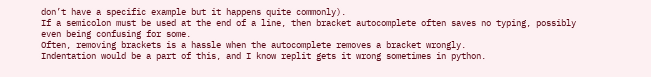don’t have a specific example but it happens quite commonly).
If a semicolon must be used at the end of a line, then bracket autocomplete often saves no typing, possibly even being confusing for some.
Often, removing brackets is a hassle when the autocomplete removes a bracket wrongly.
Indentation would be a part of this, and I know replit gets it wrong sometimes in python.